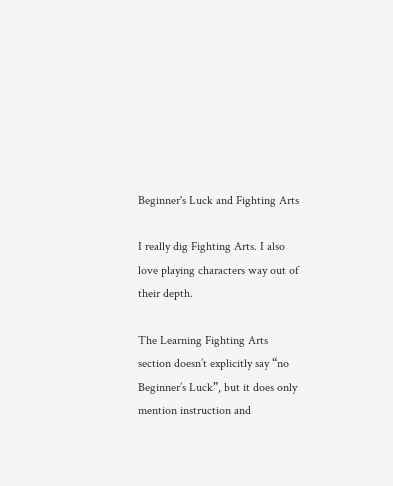Beginner's Luck and Fighting Arts

I really dig Fighting Arts. I also love playing characters way out of their depth.

The Learning Fighting Arts section doesn’t explicitly say “no Beginner’s Luck”, but it does only mention instruction and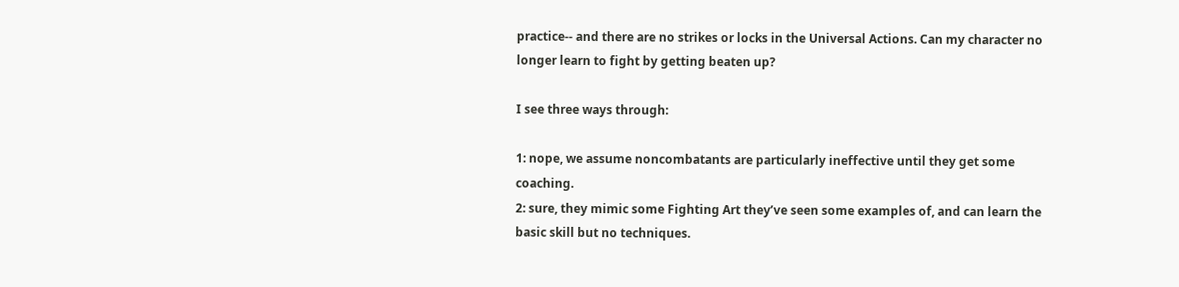practice-- and there are no strikes or locks in the Universal Actions. Can my character no longer learn to fight by getting beaten up?

I see three ways through:

1: nope, we assume noncombatants are particularly ineffective until they get some coaching.
2: sure, they mimic some Fighting Art they’ve seen some examples of, and can learn the basic skill but no techniques.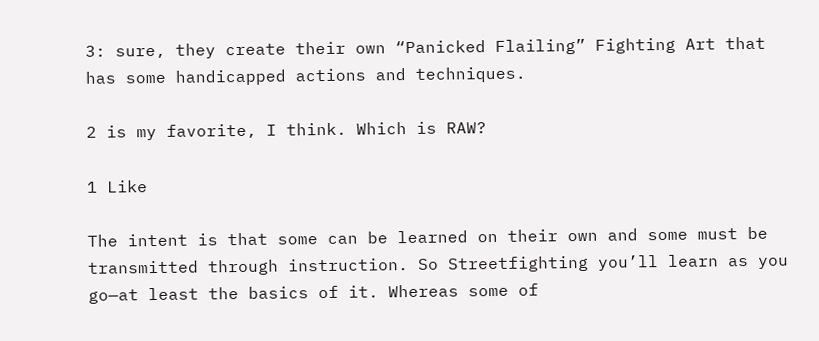3: sure, they create their own “Panicked Flailing” Fighting Art that has some handicapped actions and techniques.

2 is my favorite, I think. Which is RAW?

1 Like

The intent is that some can be learned on their own and some must be transmitted through instruction. So Streetfighting you’ll learn as you go—at least the basics of it. Whereas some of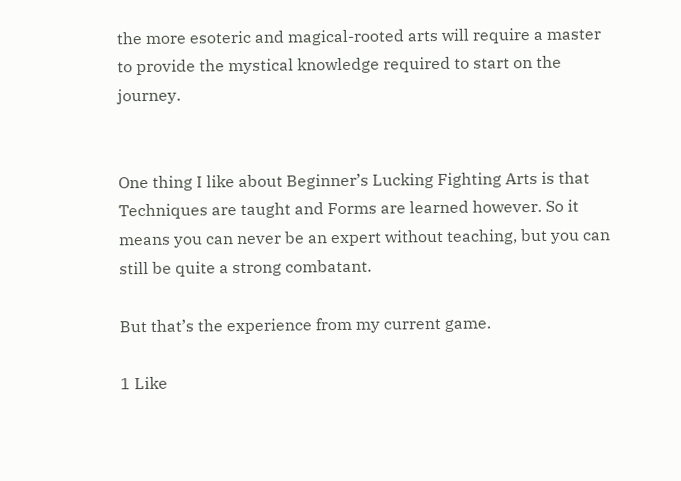the more esoteric and magical-rooted arts will require a master to provide the mystical knowledge required to start on the journey.


One thing I like about Beginner’s Lucking Fighting Arts is that Techniques are taught and Forms are learned however. So it means you can never be an expert without teaching, but you can still be quite a strong combatant.

But that’s the experience from my current game.

1 Like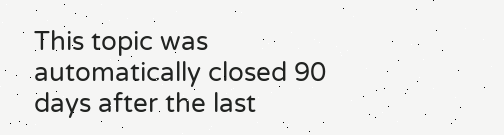This topic was automatically closed 90 days after the last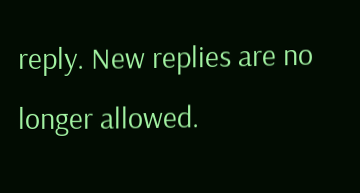reply. New replies are no longer allowed.